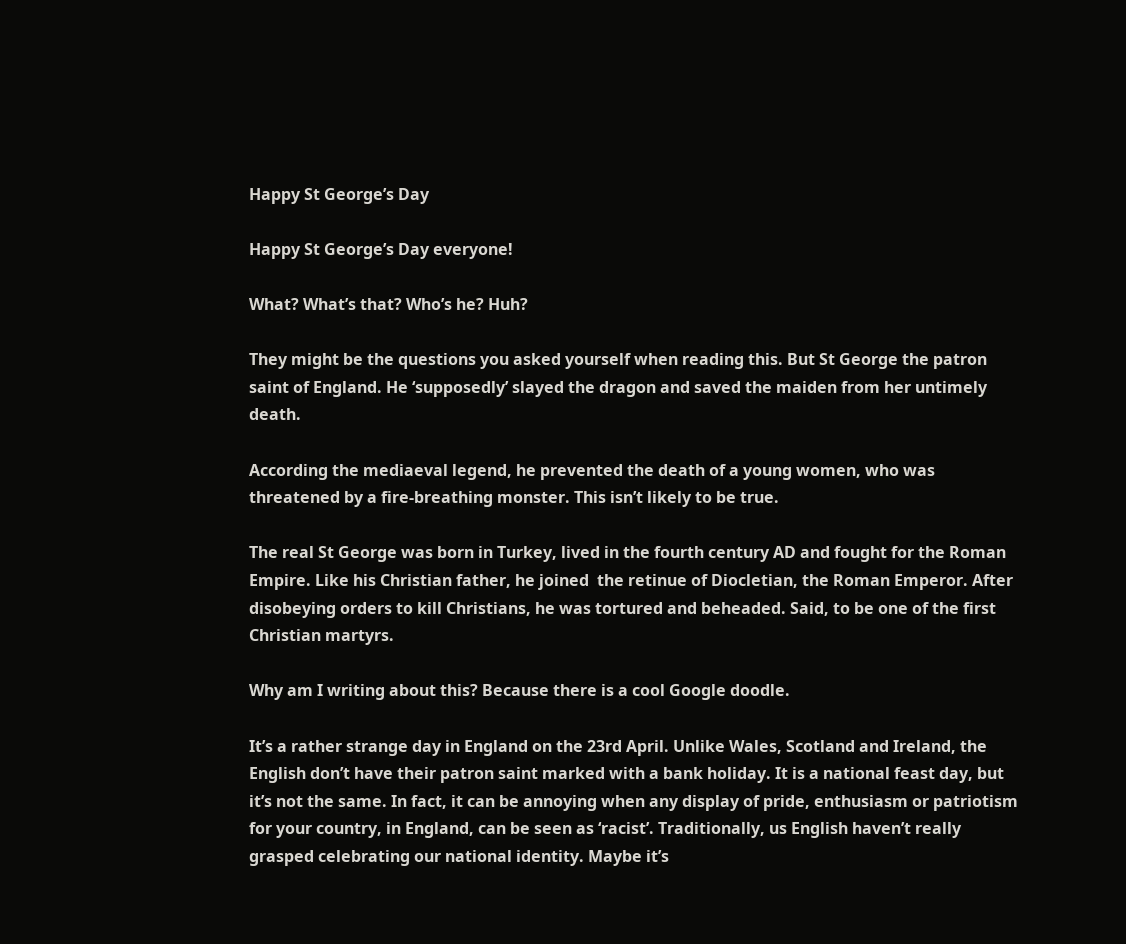Happy St George’s Day

Happy St George’s Day everyone!

What? What’s that? Who’s he? Huh?

They might be the questions you asked yourself when reading this. But St George the patron saint of England. He ‘supposedly’ slayed the dragon and saved the maiden from her untimely death.

According the mediaeval legend, he prevented the death of a young women, who was threatened by a fire-breathing monster. This isn’t likely to be true.

The real St George was born in Turkey, lived in the fourth century AD and fought for the Roman Empire. Like his Christian father, he joined  the retinue of Diocletian, the Roman Emperor. After disobeying orders to kill Christians, he was tortured and beheaded. Said, to be one of the first Christian martyrs.

Why am I writing about this? Because there is a cool Google doodle.

It’s a rather strange day in England on the 23rd April. Unlike Wales, Scotland and Ireland, the English don’t have their patron saint marked with a bank holiday. It is a national feast day, but it’s not the same. In fact, it can be annoying when any display of pride, enthusiasm or patriotism for your country, in England, can be seen as ‘racist’. Traditionally, us English haven’t really grasped celebrating our national identity. Maybe it’s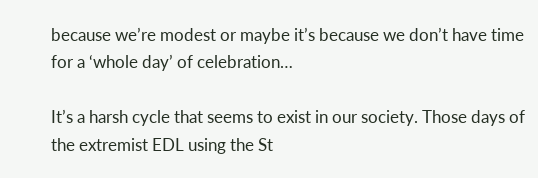because we’re modest or maybe it’s because we don’t have time for a ‘whole day’ of celebration…

It’s a harsh cycle that seems to exist in our society. Those days of the extremist EDL using the St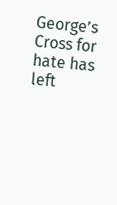George’s Cross for hate has left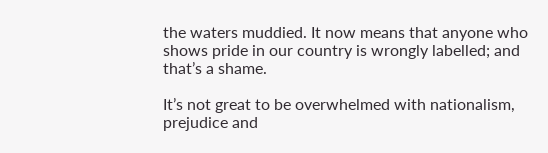the waters muddied. It now means that anyone who shows pride in our country is wrongly labelled; and that’s a shame.

It’s not great to be overwhelmed with nationalism, prejudice and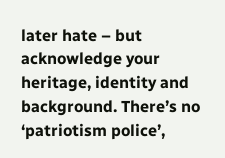later hate – but acknowledge your heritage, identity and background. There’s no ‘patriotism police’,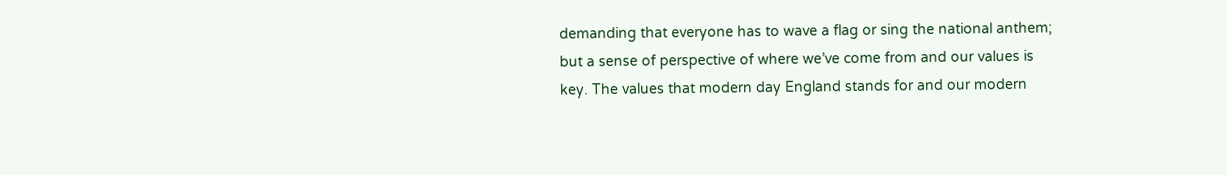demanding that everyone has to wave a flag or sing the national anthem; but a sense of perspective of where we’ve come from and our values is key. The values that modern day England stands for and our modern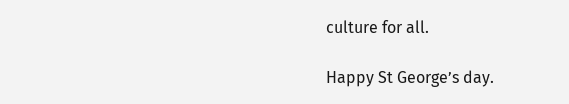culture for all.

Happy St George’s day.